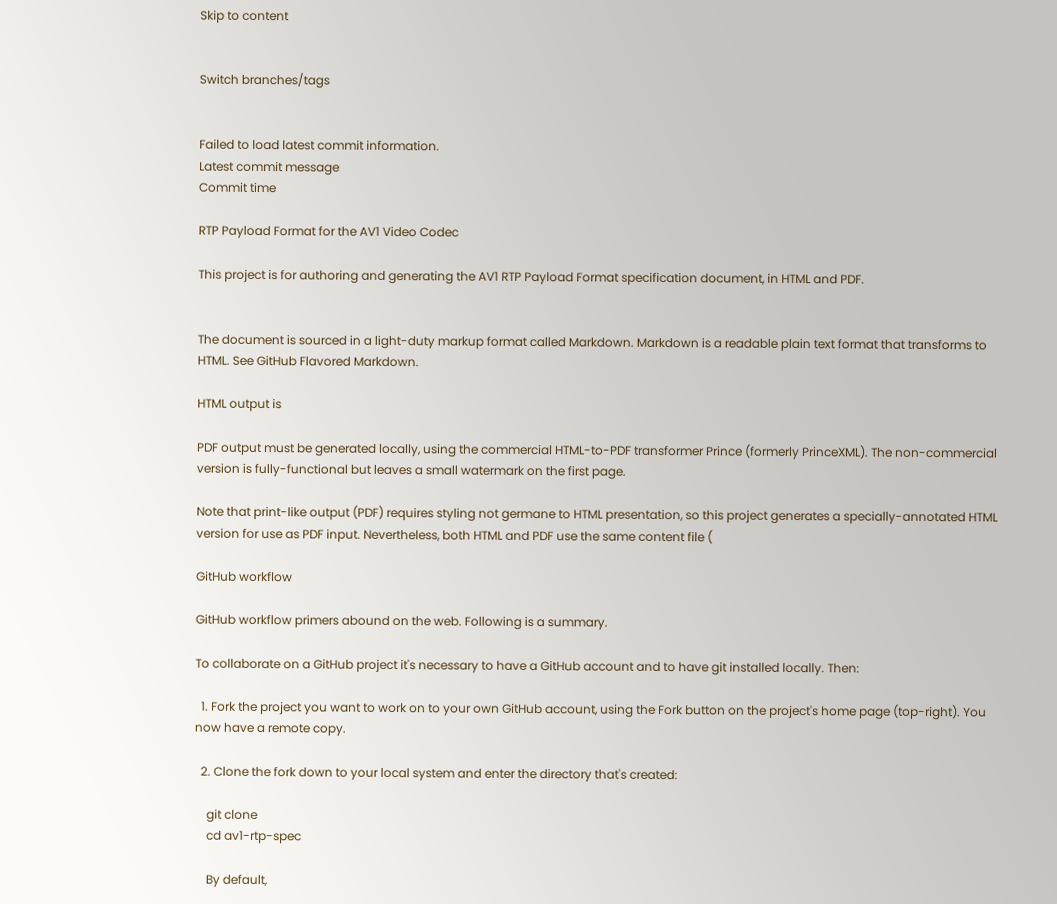Skip to content


Switch branches/tags


Failed to load latest commit information.
Latest commit message
Commit time

RTP Payload Format for the AV1 Video Codec

This project is for authoring and generating the AV1 RTP Payload Format specification document, in HTML and PDF.


The document is sourced in a light-duty markup format called Markdown. Markdown is a readable plain text format that transforms to HTML. See GitHub Flavored Markdown.

HTML output is

PDF output must be generated locally, using the commercial HTML-to-PDF transformer Prince (formerly PrinceXML). The non-commercial version is fully-functional but leaves a small watermark on the first page.

Note that print-like output (PDF) requires styling not germane to HTML presentation, so this project generates a specially-annotated HTML version for use as PDF input. Nevertheless, both HTML and PDF use the same content file (

GitHub workflow

GitHub workflow primers abound on the web. Following is a summary.

To collaborate on a GitHub project it's necessary to have a GitHub account and to have git installed locally. Then:

  1. Fork the project you want to work on to your own GitHub account, using the Fork button on the project's home page (top-right). You now have a remote copy.

  2. Clone the fork down to your local system and enter the directory that's created:

    git clone
    cd av1-rtp-spec

    By default,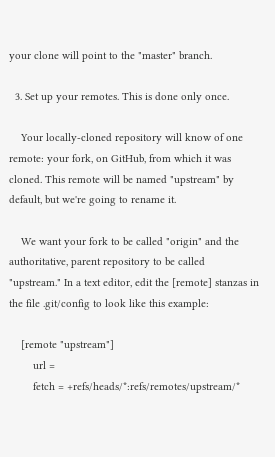your clone will point to the "master" branch.

  3. Set up your remotes. This is done only once.

    Your locally-cloned repository will know of one remote: your fork, on GitHub, from which it was cloned. This remote will be named "upstream" by default, but we're going to rename it.

    We want your fork to be called "origin" and the authoritative, parent repository to be called "upstream." In a text editor, edit the [remote] stanzas in the file .git/config to look like this example:

    [remote "upstream"]
        url =
        fetch = +refs/heads/*:refs/remotes/upstream/*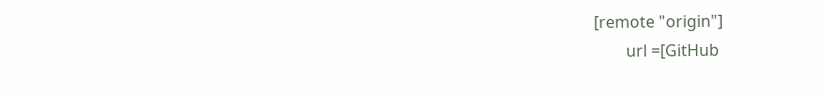[remote "origin"]
        url =[GitHub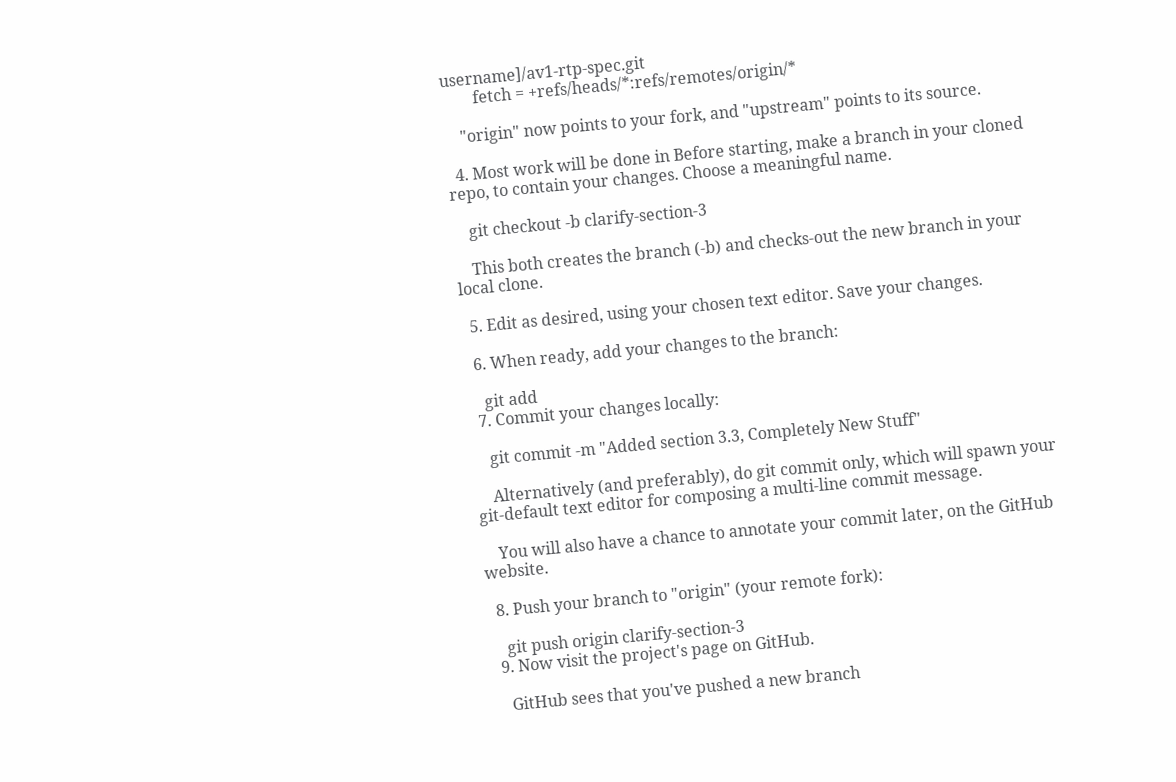username]/av1-rtp-spec.git
        fetch = +refs/heads/*:refs/remotes/origin/*

    "origin" now points to your fork, and "upstream" points to its source.

  4. Most work will be done in Before starting, make a branch in your cloned repo, to contain your changes. Choose a meaningful name.

    git checkout -b clarify-section-3

    This both creates the branch (-b) and checks-out the new branch in your local clone.

  5. Edit as desired, using your chosen text editor. Save your changes.

  6. When ready, add your changes to the branch:

    git add
  7. Commit your changes locally:

    git commit -m "Added section 3.3, Completely New Stuff"

    Alternatively (and preferably), do git commit only, which will spawn your git-default text editor for composing a multi-line commit message.

    You will also have a chance to annotate your commit later, on the GitHub website.

  8. Push your branch to "origin" (your remote fork):

    git push origin clarify-section-3
  9. Now visit the project's page on GitHub.

    GitHub sees that you've pushed a new branch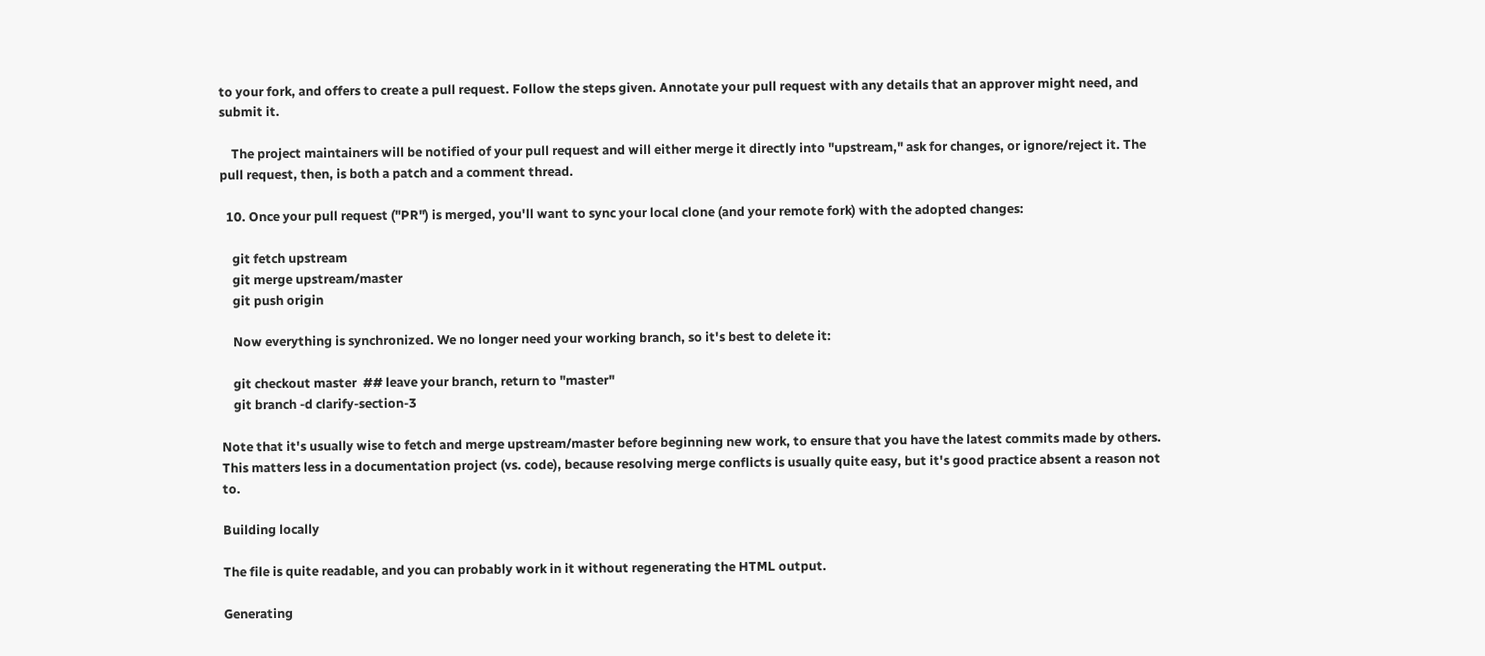to your fork, and offers to create a pull request. Follow the steps given. Annotate your pull request with any details that an approver might need, and submit it.

    The project maintainers will be notified of your pull request and will either merge it directly into "upstream," ask for changes, or ignore/reject it. The pull request, then, is both a patch and a comment thread.

  10. Once your pull request ("PR") is merged, you'll want to sync your local clone (and your remote fork) with the adopted changes:

    git fetch upstream
    git merge upstream/master
    git push origin

    Now everything is synchronized. We no longer need your working branch, so it's best to delete it:

    git checkout master  ## leave your branch, return to "master"
    git branch -d clarify-section-3

Note that it's usually wise to fetch and merge upstream/master before beginning new work, to ensure that you have the latest commits made by others. This matters less in a documentation project (vs. code), because resolving merge conflicts is usually quite easy, but it's good practice absent a reason not to.

Building locally

The file is quite readable, and you can probably work in it without regenerating the HTML output.

Generating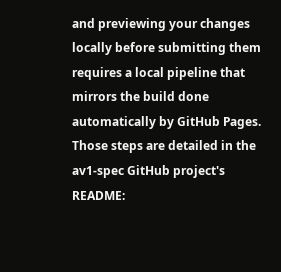and previewing your changes locally before submitting them requires a local pipeline that mirrors the build done automatically by GitHub Pages. Those steps are detailed in the av1-spec GitHub project's README: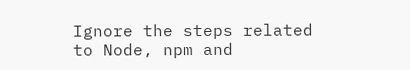Ignore the steps related to Node, npm and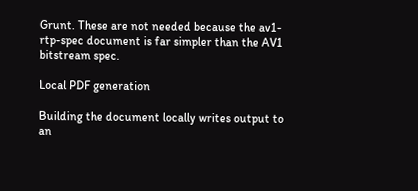Grunt. These are not needed because the av1-rtp-spec document is far simpler than the AV1 bitstream spec.

Local PDF generation

Building the document locally writes output to an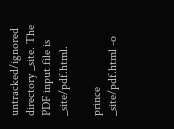untracked/ignored directory _site. The PDF input file is _site/pdf.html.

prince _site/pdf.html -o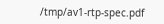/tmp/av1-rtp-spec.pdf